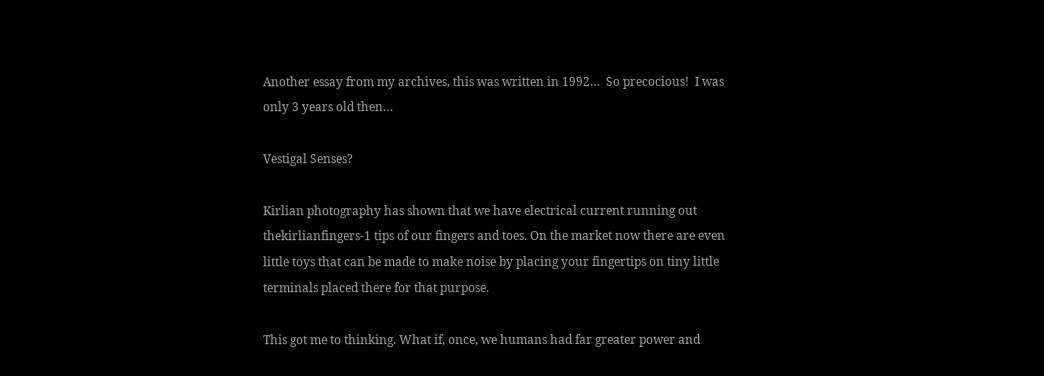Another essay from my archives, this was written in 1992…  So precocious!  I was only 3 years old then…

Vestigal Senses?

Kirlian photography has shown that we have electrical current running out thekirlianfingers-1 tips of our fingers and toes. On the market now there are even little toys that can be made to make noise by placing your fingertips on tiny little terminals placed there for that purpose.

This got me to thinking. What if, once, we humans had far greater power and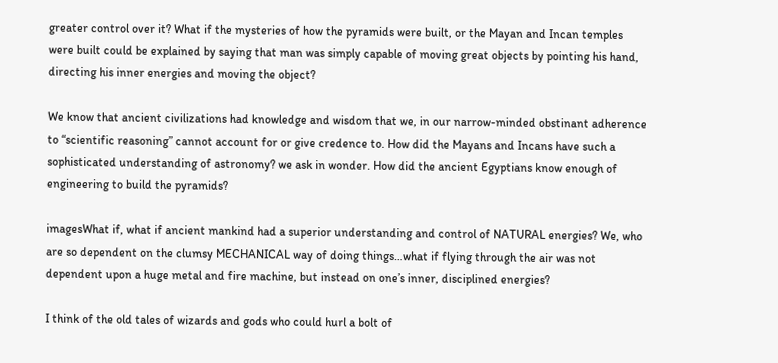greater control over it? What if the mysteries of how the pyramids were built, or the Mayan and Incan temples were built could be explained by saying that man was simply capable of moving great objects by pointing his hand, directing his inner energies and moving the object?

We know that ancient civilizations had knowledge and wisdom that we, in our narrow-minded obstinant adherence to “scientific reasoning” cannot account for or give credence to. How did the Mayans and Incans have such a sophisticated understanding of astronomy? we ask in wonder. How did the ancient Egyptians know enough of engineering to build the pyramids?

imagesWhat if, what if ancient mankind had a superior understanding and control of NATURAL energies? We, who are so dependent on the clumsy MECHANICAL way of doing things…what if flying through the air was not dependent upon a huge metal and fire machine, but instead on one’s inner, disciplined energies?

I think of the old tales of wizards and gods who could hurl a bolt of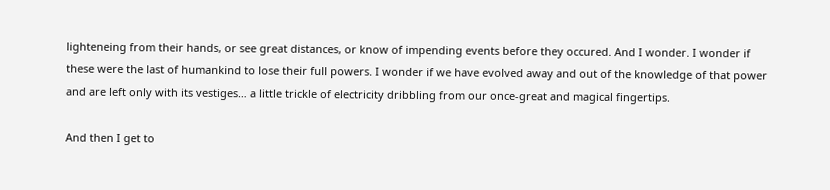lighteneing from their hands, or see great distances, or know of impending events before they occured. And I wonder. I wonder if these were the last of humankind to lose their full powers. I wonder if we have evolved away and out of the knowledge of that power and are left only with its vestiges… a little trickle of electricity dribbling from our once-great and magical fingertips.

And then I get to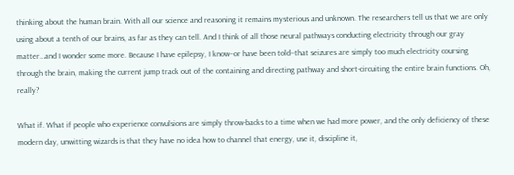thinking about the human brain. With all our science and reasoning it remains mysterious and unknown. The researchers tell us that we are only using about a tenth of our brains, as far as they can tell. And I think of all those neural pathways conducting electricity through our gray matter…and I wonder some more. Because I have epilepsy, I know–or have been told–that seizures are simply too much electricity coursing through the brain, making the current jump track out of the containing and directing pathway and short-circuiting the entire brain functions. Oh, really?

What if. What if people who experience convulsions are simply throw-backs to a time when we had more power, and the only deficiency of these modern day, unwitting wizards is that they have no idea how to channel that energy, use it, discipline it,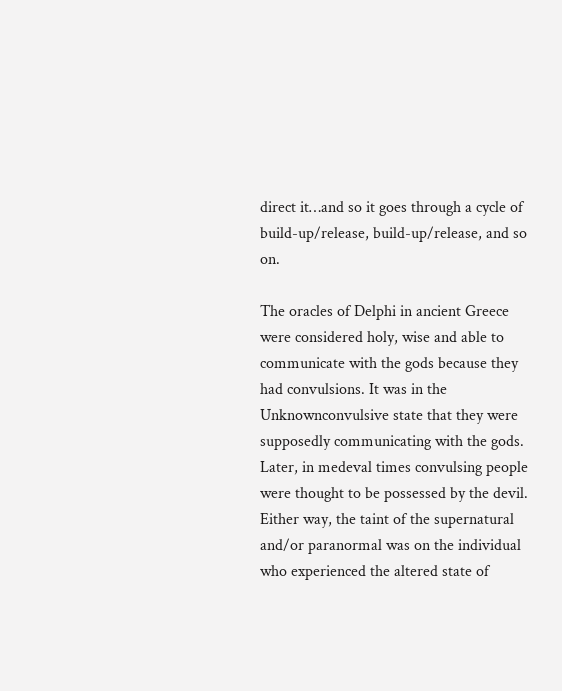direct it…and so it goes through a cycle of build-up/release, build-up/release, and so on.

The oracles of Delphi in ancient Greece were considered holy, wise and able to communicate with the gods because they had convulsions. It was in the Unknownconvulsive state that they were supposedly communicating with the gods. Later, in medeval times convulsing people were thought to be possessed by the devil. Either way, the taint of the supernatural and/or paranormal was on the individual who experienced the altered state of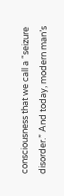consciousness that we call a “seizure disorder.” And today, modern man’s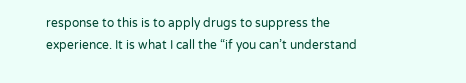response to this is to apply drugs to suppress the experience. It is what I call the “if you can’t understand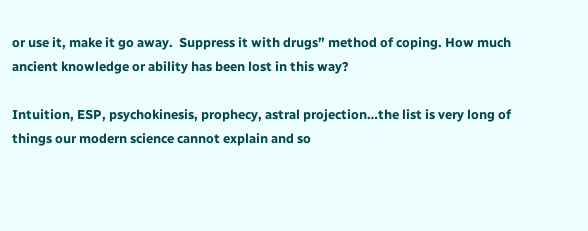or use it, make it go away.  Suppress it with drugs” method of coping. How much ancient knowledge or ability has been lost in this way?

Intuition, ESP, psychokinesis, prophecy, astral projection…the list is very long of things our modern science cannot explain and so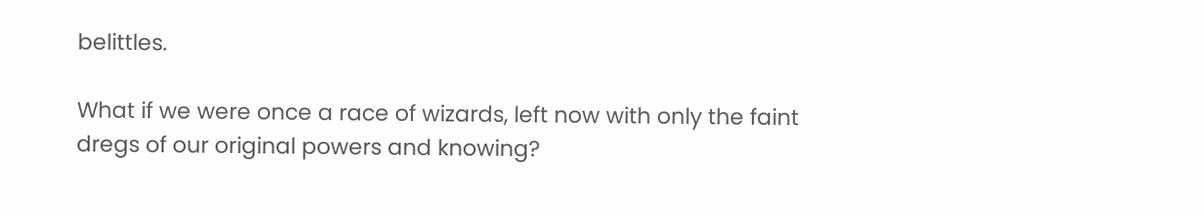belittles.

What if we were once a race of wizards, left now with only the faint dregs of our original powers and knowing?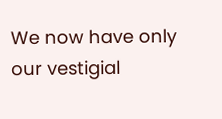We now have only our vestigial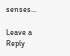senses…

Leave a Reply